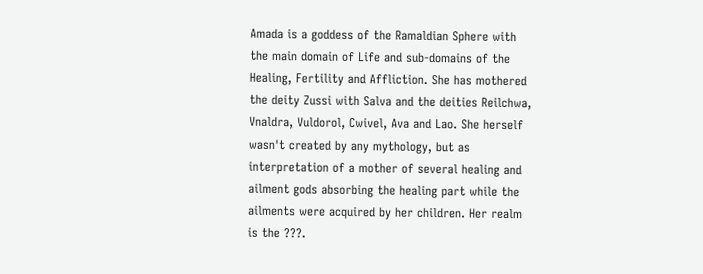Amada is a goddess of the Ramaldian Sphere with the main domain of Life and sub-domains of the Healing, Fertility and Affliction. She has mothered the deity Zussi with Salva and the deities Reilchwa, Vnaldra, Vuldorol, Cwivel, Ava and Lao. She herself wasn't created by any mythology, but as interpretation of a mother of several healing and ailment gods absorbing the healing part while the ailments were acquired by her children. Her realm is the ???.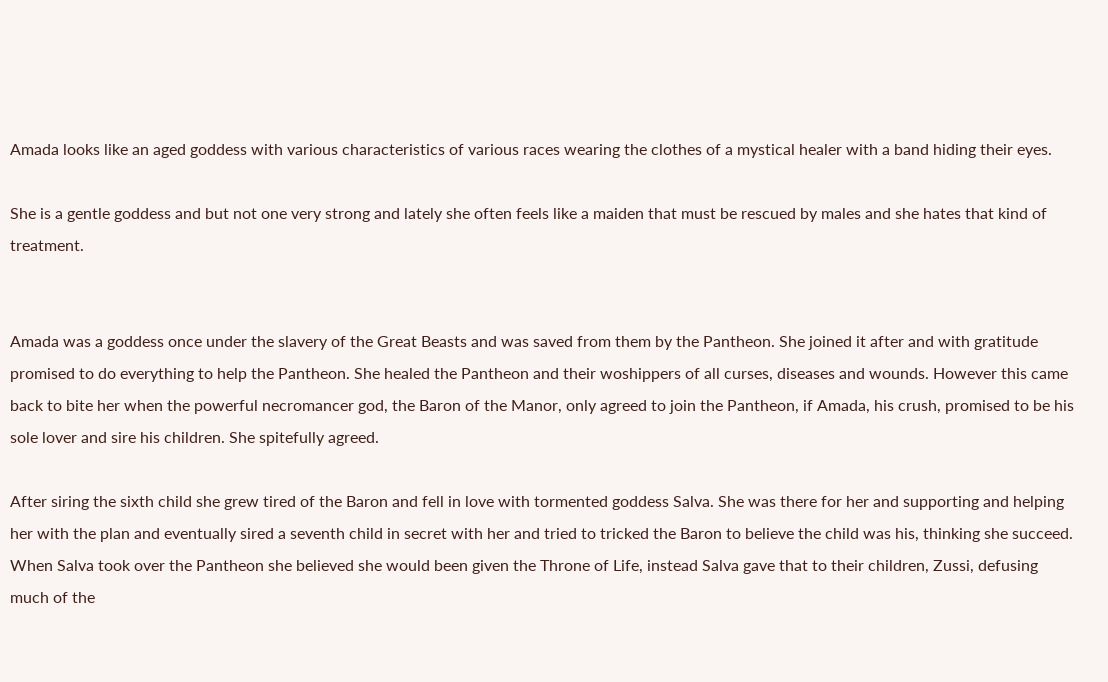Amada looks like an aged goddess with various characteristics of various races wearing the clothes of a mystical healer with a band hiding their eyes.

She is a gentle goddess and but not one very strong and lately she often feels like a maiden that must be rescued by males and she hates that kind of treatment.


Amada was a goddess once under the slavery of the Great Beasts and was saved from them by the Pantheon. She joined it after and with gratitude promised to do everything to help the Pantheon. She healed the Pantheon and their woshippers of all curses, diseases and wounds. However this came back to bite her when the powerful necromancer god, the Baron of the Manor, only agreed to join the Pantheon, if Amada, his crush, promised to be his sole lover and sire his children. She spitefully agreed.

After siring the sixth child she grew tired of the Baron and fell in love with tormented goddess Salva. She was there for her and supporting and helping her with the plan and eventually sired a seventh child in secret with her and tried to tricked the Baron to believe the child was his, thinking she succeed. When Salva took over the Pantheon she believed she would been given the Throne of Life, instead Salva gave that to their children, Zussi, defusing much of the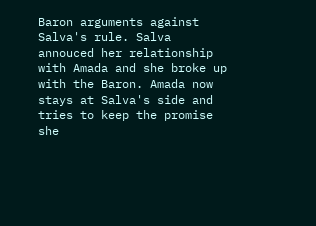Baron arguments against Salva's rule. Salva annouced her relationship with Amada and she broke up with the Baron. Amada now stays at Salva's side and tries to keep the promise she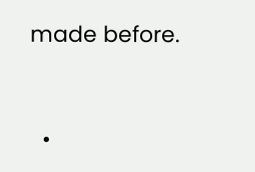made before.


  •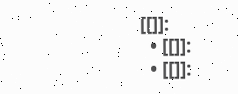[[]]:
  • [[]]:
  • [[]]: